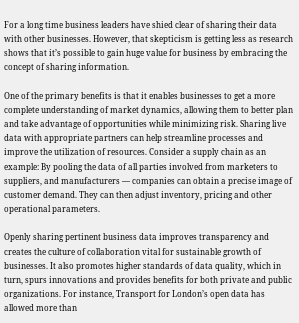For a long time business leaders have shied clear of sharing their data with other businesses. However, that skepticism is getting less as research shows that it’s possible to gain huge value for business by embracing the concept of sharing information.

One of the primary benefits is that it enables businesses to get a more complete understanding of market dynamics, allowing them to better plan and take advantage of opportunities while minimizing risk. Sharing live data with appropriate partners can help streamline processes and improve the utilization of resources. Consider a supply chain as an example: By pooling the data of all parties involved from marketers to suppliers, and manufacturers — companies can obtain a precise image of customer demand. They can then adjust inventory, pricing and other operational parameters.

Openly sharing pertinent business data improves transparency and creates the culture of collaboration vital for sustainable growth of businesses. It also promotes higher standards of data quality, which in turn, spurs innovations and provides benefits for both private and public organizations. For instance, Transport for London’s open data has allowed more than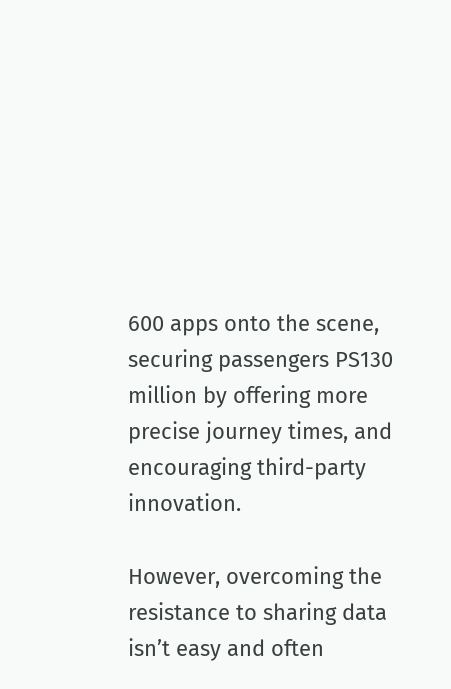600 apps onto the scene, securing passengers PS130 million by offering more precise journey times, and encouraging third-party innovation.

However, overcoming the resistance to sharing data isn’t easy and often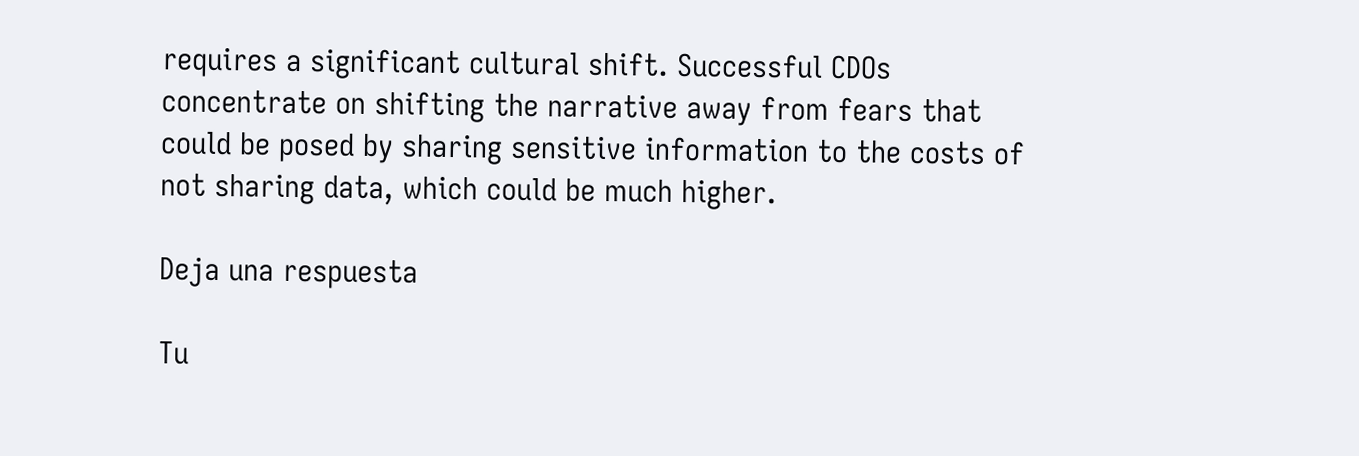requires a significant cultural shift. Successful CDOs concentrate on shifting the narrative away from fears that could be posed by sharing sensitive information to the costs of not sharing data, which could be much higher.

Deja una respuesta

Tu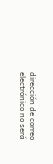dirección de correo electrónico no será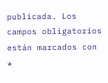publicada. Los campos obligatorios están marcados con *